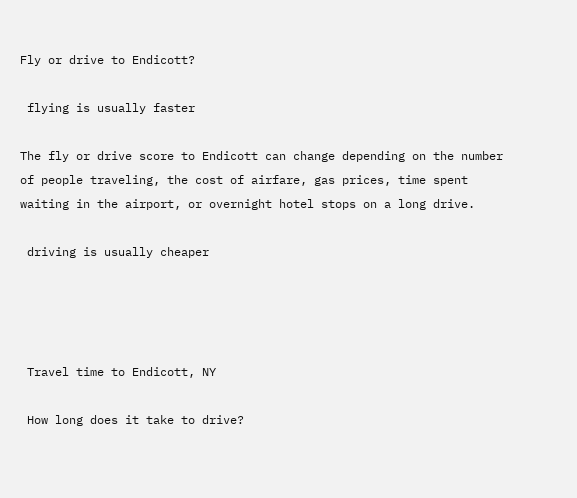Fly or drive to Endicott?

 flying is usually faster

The fly or drive score to Endicott can change depending on the number of people traveling, the cost of airfare, gas prices, time spent waiting in the airport, or overnight hotel stops on a long drive.

 driving is usually cheaper




 Travel time to Endicott, NY

 How long does it take to drive?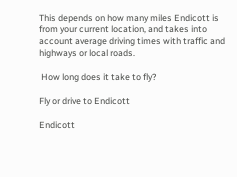This depends on how many miles Endicott is from your current location, and takes into account average driving times with traffic and highways or local roads.

 How long does it take to fly?

Fly or drive to Endicott

Endicott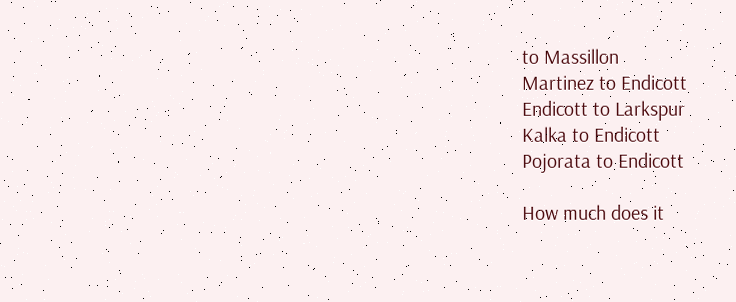to Massillon
Martinez to Endicott
Endicott to Larkspur
Kalka to Endicott
Pojorata to Endicott

How much does it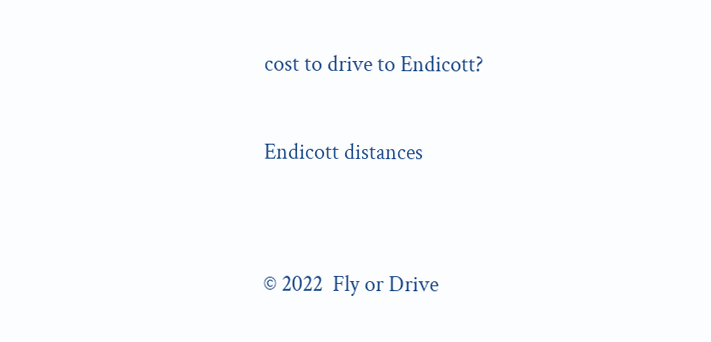cost to drive to Endicott?

Endicott distances


© 2022  Fly or Drive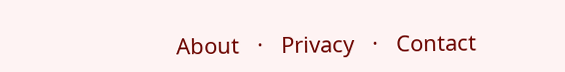About   ·   Privacy   ·   Contact